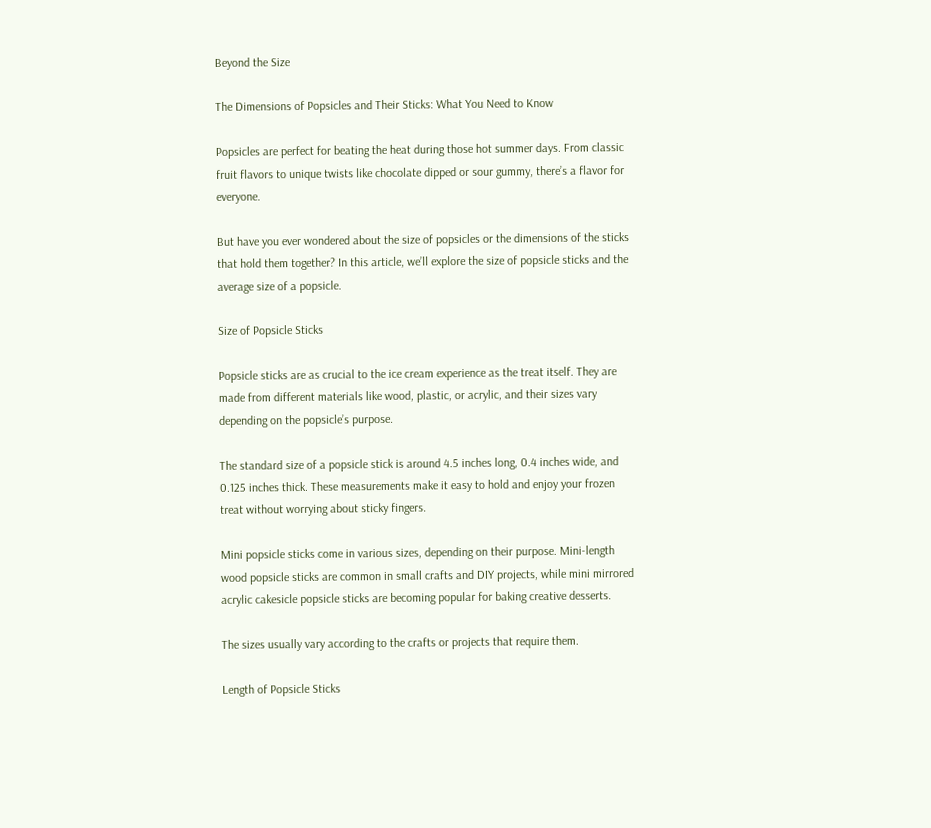Beyond the Size

The Dimensions of Popsicles and Their Sticks: What You Need to Know

Popsicles are perfect for beating the heat during those hot summer days. From classic fruit flavors to unique twists like chocolate dipped or sour gummy, there’s a flavor for everyone.

But have you ever wondered about the size of popsicles or the dimensions of the sticks that hold them together? In this article, we’ll explore the size of popsicle sticks and the average size of a popsicle.

Size of Popsicle Sticks

Popsicle sticks are as crucial to the ice cream experience as the treat itself. They are made from different materials like wood, plastic, or acrylic, and their sizes vary depending on the popsicle’s purpose.

The standard size of a popsicle stick is around 4.5 inches long, 0.4 inches wide, and 0.125 inches thick. These measurements make it easy to hold and enjoy your frozen treat without worrying about sticky fingers.

Mini popsicle sticks come in various sizes, depending on their purpose. Mini-length wood popsicle sticks are common in small crafts and DIY projects, while mini mirrored acrylic cakesicle popsicle sticks are becoming popular for baking creative desserts.

The sizes usually vary according to the crafts or projects that require them.

Length of Popsicle Sticks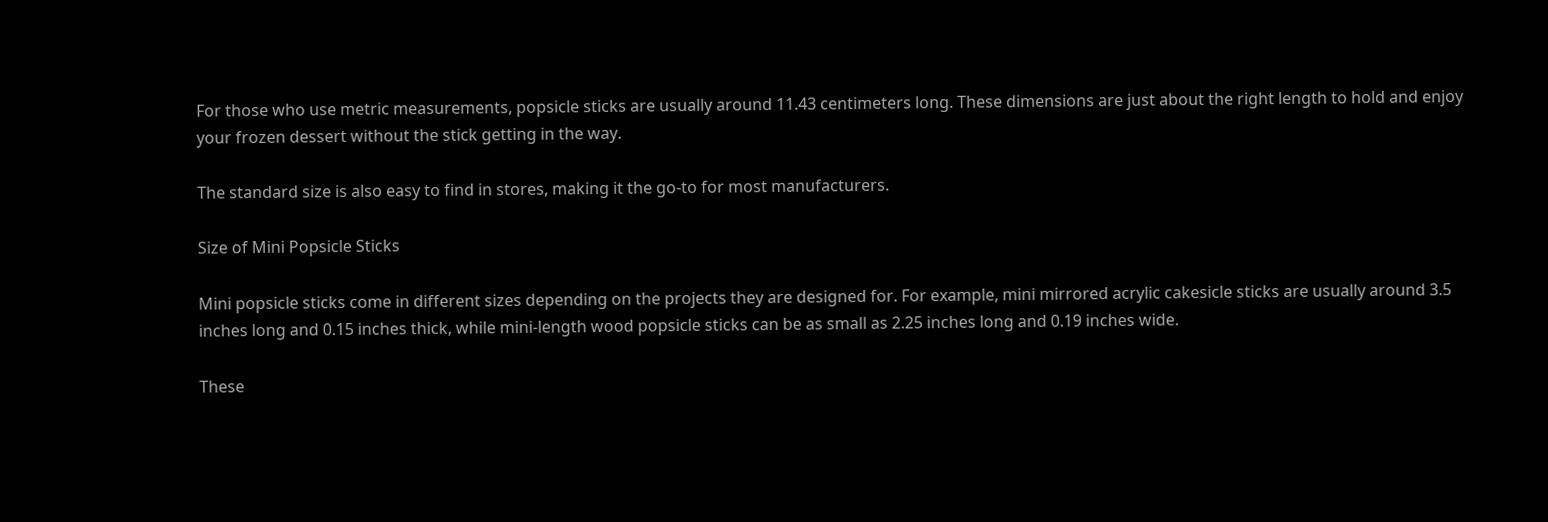For those who use metric measurements, popsicle sticks are usually around 11.43 centimeters long. These dimensions are just about the right length to hold and enjoy your frozen dessert without the stick getting in the way.

The standard size is also easy to find in stores, making it the go-to for most manufacturers.

Size of Mini Popsicle Sticks

Mini popsicle sticks come in different sizes depending on the projects they are designed for. For example, mini mirrored acrylic cakesicle sticks are usually around 3.5 inches long and 0.15 inches thick, while mini-length wood popsicle sticks can be as small as 2.25 inches long and 0.19 inches wide.

These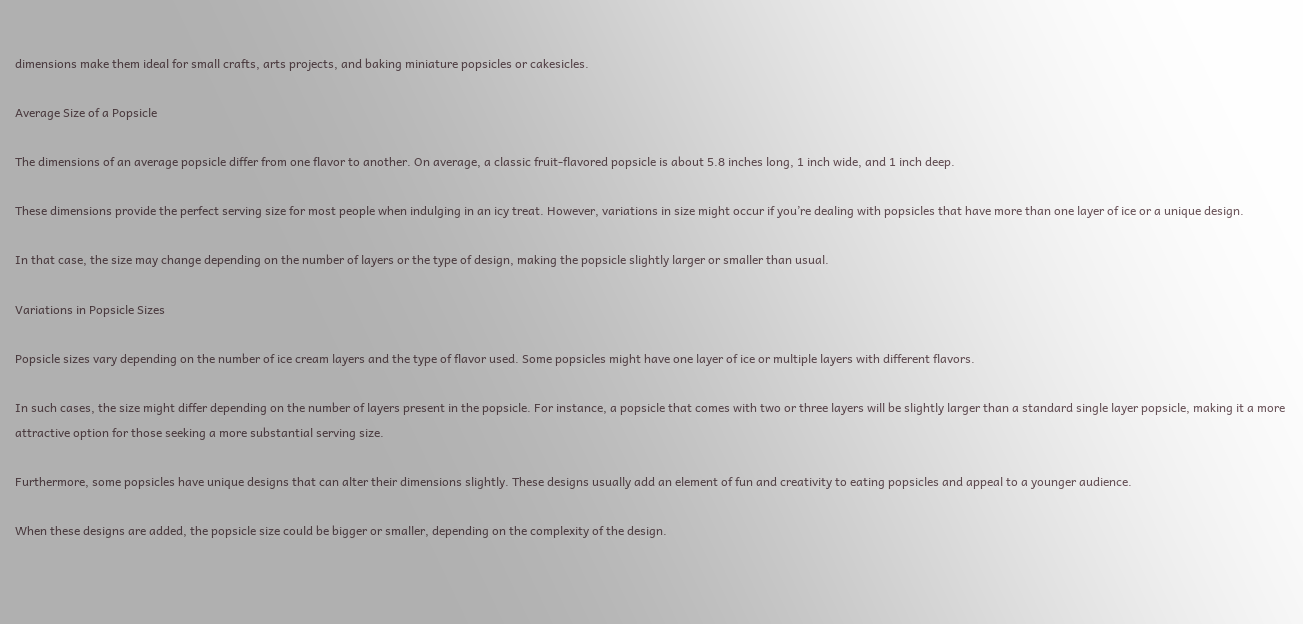dimensions make them ideal for small crafts, arts projects, and baking miniature popsicles or cakesicles.

Average Size of a Popsicle

The dimensions of an average popsicle differ from one flavor to another. On average, a classic fruit-flavored popsicle is about 5.8 inches long, 1 inch wide, and 1 inch deep.

These dimensions provide the perfect serving size for most people when indulging in an icy treat. However, variations in size might occur if you’re dealing with popsicles that have more than one layer of ice or a unique design.

In that case, the size may change depending on the number of layers or the type of design, making the popsicle slightly larger or smaller than usual.

Variations in Popsicle Sizes

Popsicle sizes vary depending on the number of ice cream layers and the type of flavor used. Some popsicles might have one layer of ice or multiple layers with different flavors.

In such cases, the size might differ depending on the number of layers present in the popsicle. For instance, a popsicle that comes with two or three layers will be slightly larger than a standard single layer popsicle, making it a more attractive option for those seeking a more substantial serving size.

Furthermore, some popsicles have unique designs that can alter their dimensions slightly. These designs usually add an element of fun and creativity to eating popsicles and appeal to a younger audience.

When these designs are added, the popsicle size could be bigger or smaller, depending on the complexity of the design.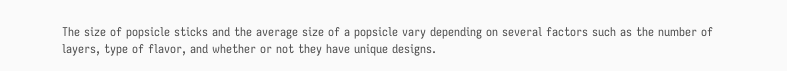The size of popsicle sticks and the average size of a popsicle vary depending on several factors such as the number of layers, type of flavor, and whether or not they have unique designs.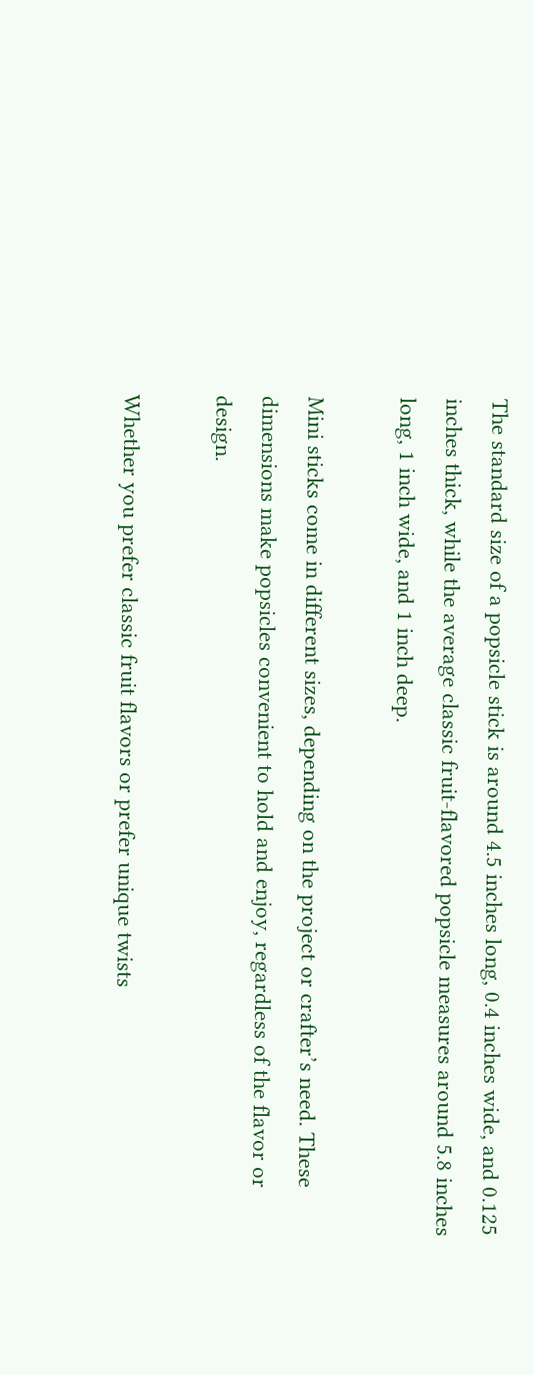The standard size of a popsicle stick is around 4.5 inches long, 0.4 inches wide, and 0.125 inches thick, while the average classic fruit-flavored popsicle measures around 5.8 inches long, 1 inch wide, and 1 inch deep.

Mini sticks come in different sizes, depending on the project or crafter’s need. These dimensions make popsicles convenient to hold and enjoy, regardless of the flavor or design.

Whether you prefer classic fruit flavors or prefer unique twists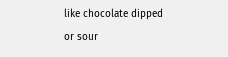like chocolate dipped or sour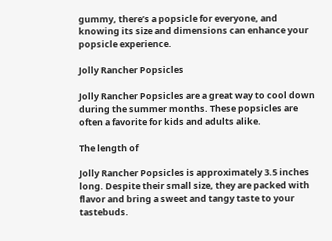gummy, there’s a popsicle for everyone, and knowing its size and dimensions can enhance your popsicle experience.

Jolly Rancher Popsicles

Jolly Rancher Popsicles are a great way to cool down during the summer months. These popsicles are often a favorite for kids and adults alike.

The length of

Jolly Rancher Popsicles is approximately 3.5 inches long. Despite their small size, they are packed with flavor and bring a sweet and tangy taste to your tastebuds.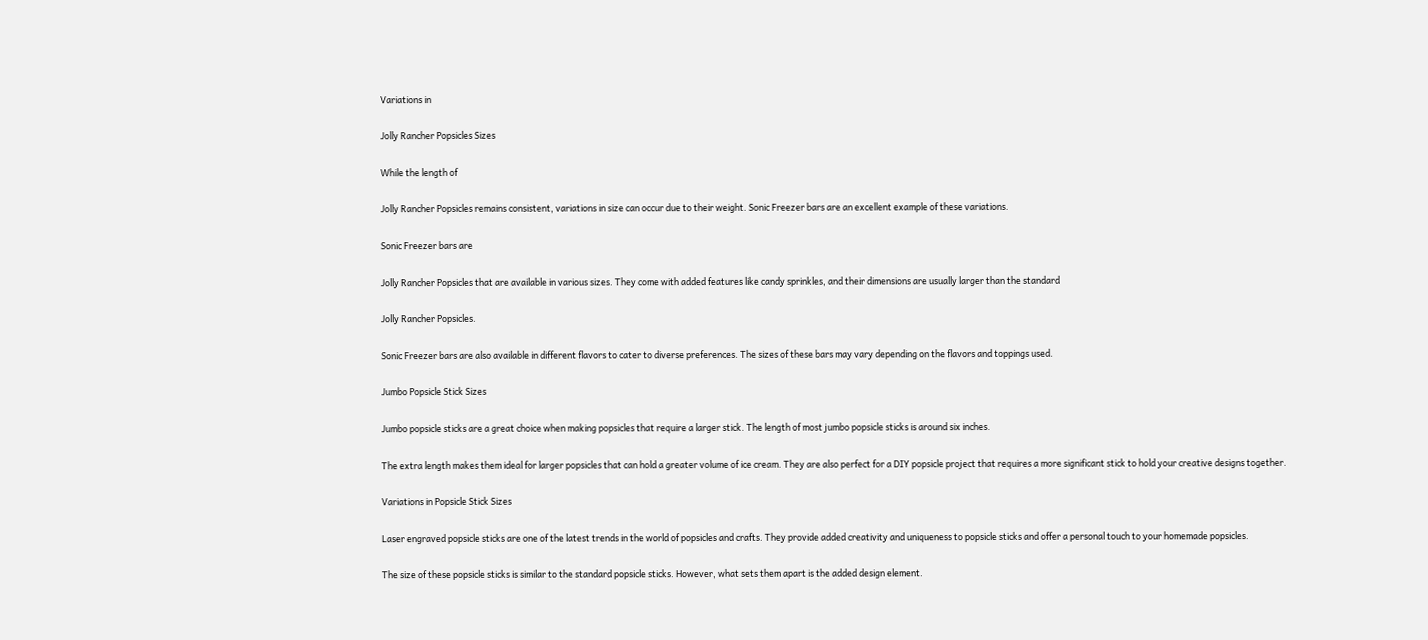Variations in

Jolly Rancher Popsicles Sizes

While the length of

Jolly Rancher Popsicles remains consistent, variations in size can occur due to their weight. Sonic Freezer bars are an excellent example of these variations.

Sonic Freezer bars are

Jolly Rancher Popsicles that are available in various sizes. They come with added features like candy sprinkles, and their dimensions are usually larger than the standard

Jolly Rancher Popsicles.

Sonic Freezer bars are also available in different flavors to cater to diverse preferences. The sizes of these bars may vary depending on the flavors and toppings used.

Jumbo Popsicle Stick Sizes

Jumbo popsicle sticks are a great choice when making popsicles that require a larger stick. The length of most jumbo popsicle sticks is around six inches.

The extra length makes them ideal for larger popsicles that can hold a greater volume of ice cream. They are also perfect for a DIY popsicle project that requires a more significant stick to hold your creative designs together.

Variations in Popsicle Stick Sizes

Laser engraved popsicle sticks are one of the latest trends in the world of popsicles and crafts. They provide added creativity and uniqueness to popsicle sticks and offer a personal touch to your homemade popsicles.

The size of these popsicle sticks is similar to the standard popsicle sticks. However, what sets them apart is the added design element.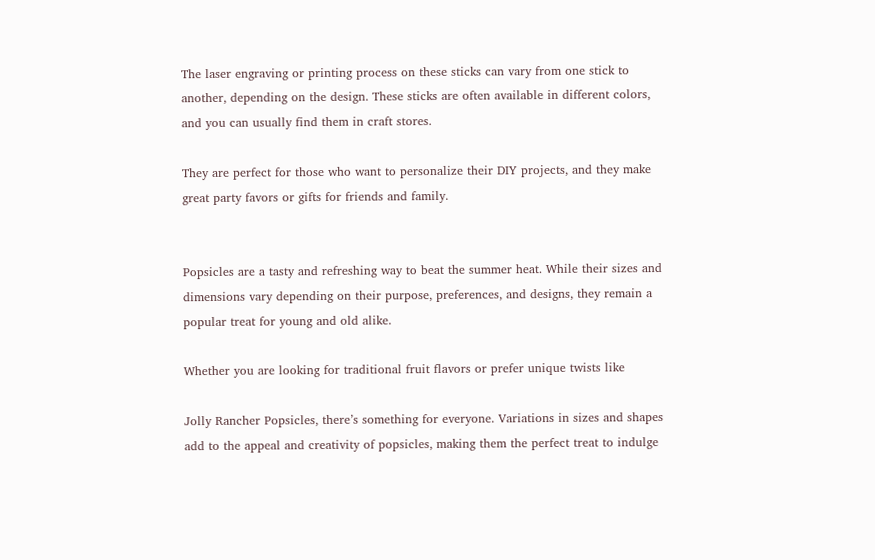The laser engraving or printing process on these sticks can vary from one stick to another, depending on the design. These sticks are often available in different colors, and you can usually find them in craft stores.

They are perfect for those who want to personalize their DIY projects, and they make great party favors or gifts for friends and family.


Popsicles are a tasty and refreshing way to beat the summer heat. While their sizes and dimensions vary depending on their purpose, preferences, and designs, they remain a popular treat for young and old alike.

Whether you are looking for traditional fruit flavors or prefer unique twists like

Jolly Rancher Popsicles, there’s something for everyone. Variations in sizes and shapes add to the appeal and creativity of popsicles, making them the perfect treat to indulge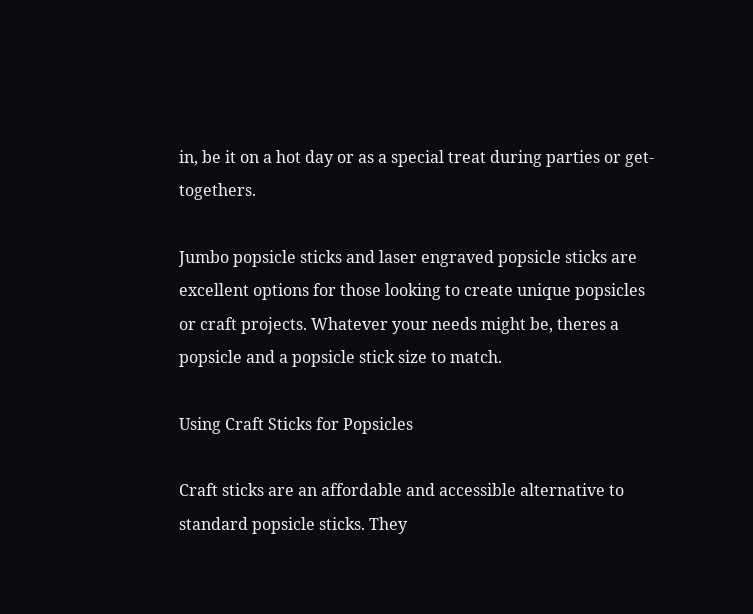in, be it on a hot day or as a special treat during parties or get-togethers.

Jumbo popsicle sticks and laser engraved popsicle sticks are excellent options for those looking to create unique popsicles or craft projects. Whatever your needs might be, theres a popsicle and a popsicle stick size to match.

Using Craft Sticks for Popsicles

Craft sticks are an affordable and accessible alternative to standard popsicle sticks. They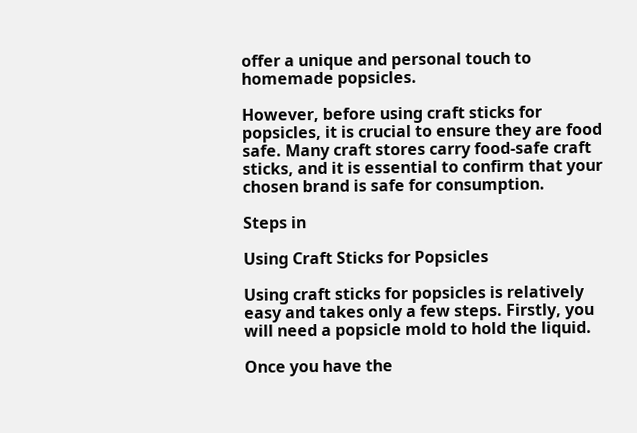offer a unique and personal touch to homemade popsicles.

However, before using craft sticks for popsicles, it is crucial to ensure they are food safe. Many craft stores carry food-safe craft sticks, and it is essential to confirm that your chosen brand is safe for consumption.

Steps in

Using Craft Sticks for Popsicles

Using craft sticks for popsicles is relatively easy and takes only a few steps. Firstly, you will need a popsicle mold to hold the liquid.

Once you have the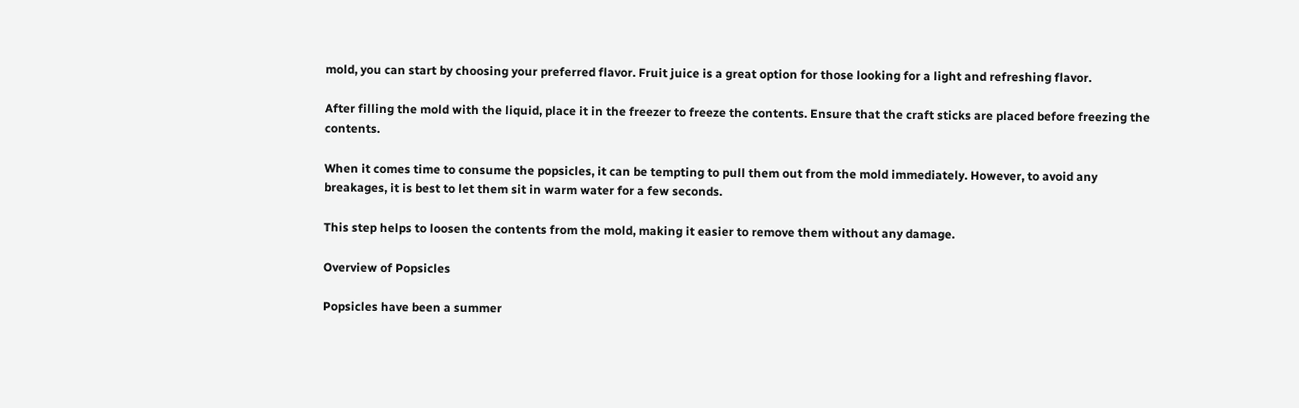mold, you can start by choosing your preferred flavor. Fruit juice is a great option for those looking for a light and refreshing flavor.

After filling the mold with the liquid, place it in the freezer to freeze the contents. Ensure that the craft sticks are placed before freezing the contents.

When it comes time to consume the popsicles, it can be tempting to pull them out from the mold immediately. However, to avoid any breakages, it is best to let them sit in warm water for a few seconds.

This step helps to loosen the contents from the mold, making it easier to remove them without any damage.

Overview of Popsicles

Popsicles have been a summer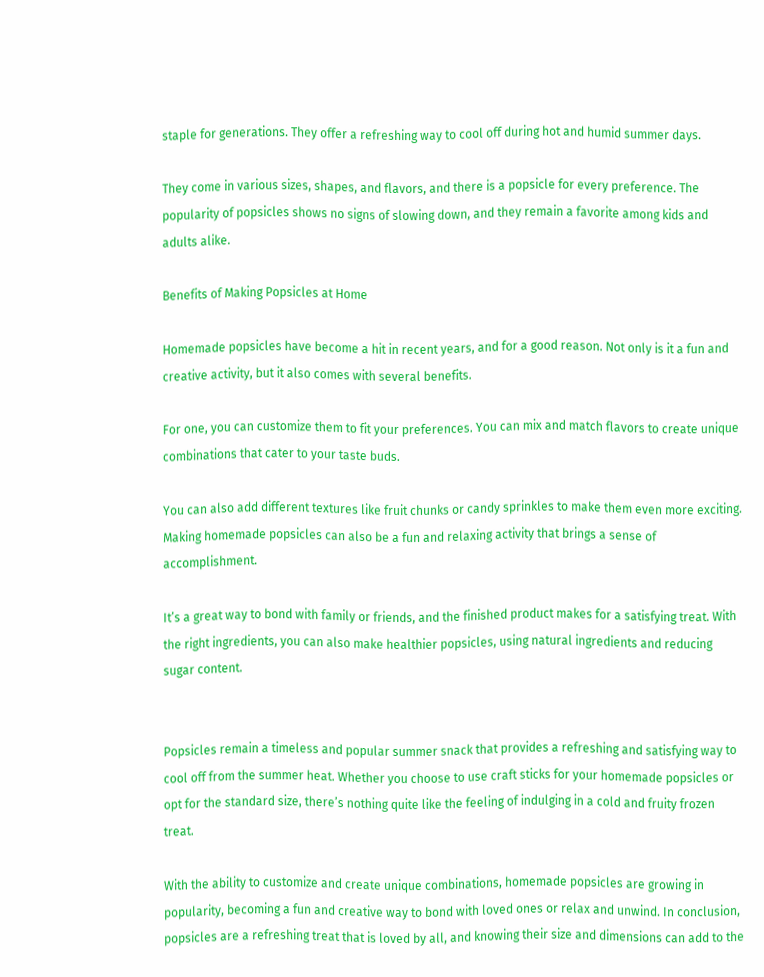staple for generations. They offer a refreshing way to cool off during hot and humid summer days.

They come in various sizes, shapes, and flavors, and there is a popsicle for every preference. The popularity of popsicles shows no signs of slowing down, and they remain a favorite among kids and adults alike.

Benefits of Making Popsicles at Home

Homemade popsicles have become a hit in recent years, and for a good reason. Not only is it a fun and creative activity, but it also comes with several benefits.

For one, you can customize them to fit your preferences. You can mix and match flavors to create unique combinations that cater to your taste buds.

You can also add different textures like fruit chunks or candy sprinkles to make them even more exciting. Making homemade popsicles can also be a fun and relaxing activity that brings a sense of accomplishment.

It’s a great way to bond with family or friends, and the finished product makes for a satisfying treat. With the right ingredients, you can also make healthier popsicles, using natural ingredients and reducing sugar content.


Popsicles remain a timeless and popular summer snack that provides a refreshing and satisfying way to cool off from the summer heat. Whether you choose to use craft sticks for your homemade popsicles or opt for the standard size, there’s nothing quite like the feeling of indulging in a cold and fruity frozen treat.

With the ability to customize and create unique combinations, homemade popsicles are growing in popularity, becoming a fun and creative way to bond with loved ones or relax and unwind. In conclusion, popsicles are a refreshing treat that is loved by all, and knowing their size and dimensions can add to the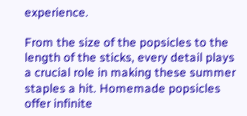experience.

From the size of the popsicles to the length of the sticks, every detail plays a crucial role in making these summer staples a hit. Homemade popsicles offer infinite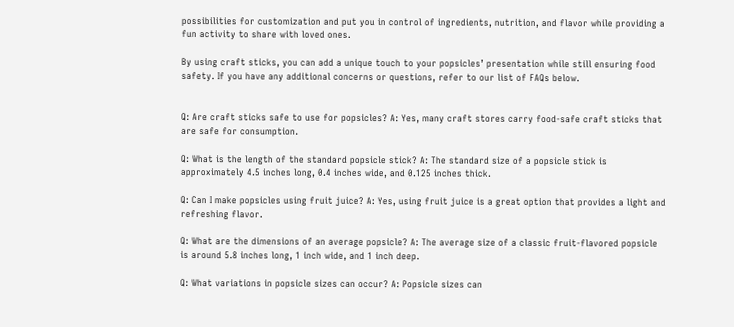possibilities for customization and put you in control of ingredients, nutrition, and flavor while providing a fun activity to share with loved ones.

By using craft sticks, you can add a unique touch to your popsicles’ presentation while still ensuring food safety. If you have any additional concerns or questions, refer to our list of FAQs below.


Q: Are craft sticks safe to use for popsicles? A: Yes, many craft stores carry food-safe craft sticks that are safe for consumption.

Q: What is the length of the standard popsicle stick? A: The standard size of a popsicle stick is approximately 4.5 inches long, 0.4 inches wide, and 0.125 inches thick.

Q: Can I make popsicles using fruit juice? A: Yes, using fruit juice is a great option that provides a light and refreshing flavor.

Q: What are the dimensions of an average popsicle? A: The average size of a classic fruit-flavored popsicle is around 5.8 inches long, 1 inch wide, and 1 inch deep.

Q: What variations in popsicle sizes can occur? A: Popsicle sizes can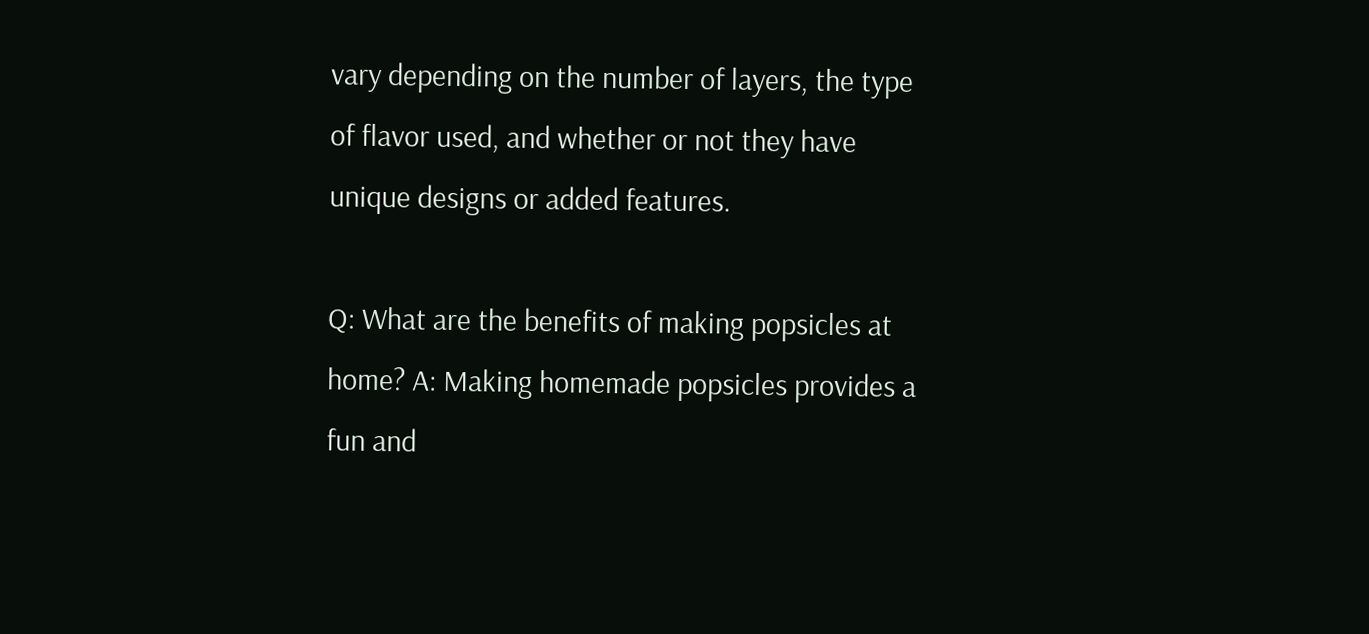vary depending on the number of layers, the type of flavor used, and whether or not they have unique designs or added features.

Q: What are the benefits of making popsicles at home? A: Making homemade popsicles provides a fun and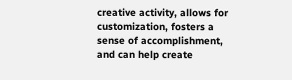creative activity, allows for customization, fosters a sense of accomplishment, and can help create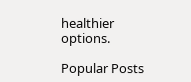healthier options.

Popular Posts